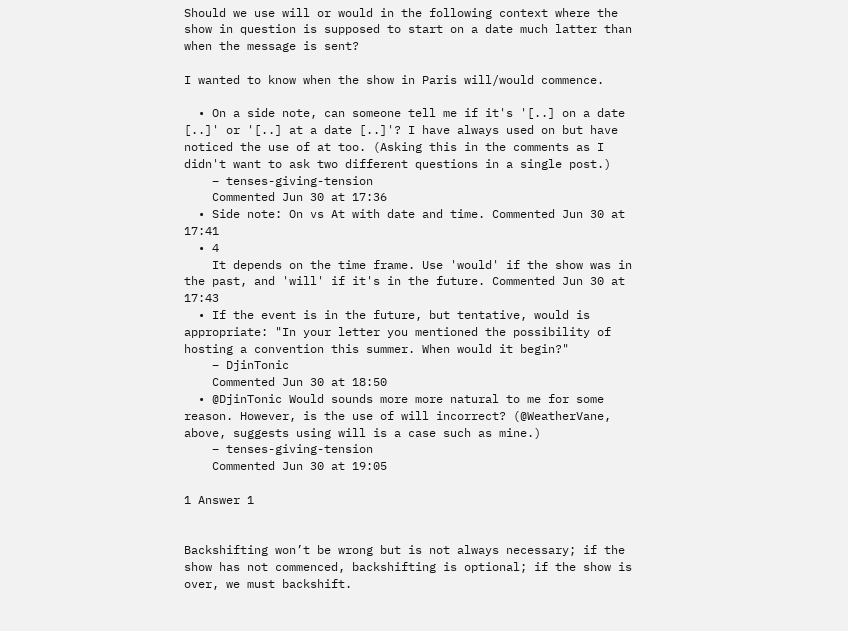Should we use will or would in the following context where the show in question is supposed to start on a date much latter than when the message is sent?

I wanted to know when the show in Paris will/would commence.

  • On a side note, can someone tell me if it's '[..] on a date [..]' or '[..] at a date [..]'? I have always used on but have noticed the use of at too. (Asking this in the comments as I didn't want to ask two different questions in a single post.)
    – tenses-giving-tension
    Commented Jun 30 at 17:36
  • Side note: On vs At with date and time. Commented Jun 30 at 17:41
  • 4
    It depends on the time frame. Use 'would' if the show was in the past, and 'will' if it's in the future. Commented Jun 30 at 17:43
  • If the event is in the future, but tentative, would is appropriate: "In your letter you mentioned the possibility of hosting a convention this summer. When would it begin?"
    – DjinTonic
    Commented Jun 30 at 18:50
  • @DjinTonic Would sounds more more natural to me for some reason. However, is the use of will incorrect? (@WeatherVane, above, suggests using will is a case such as mine.)
    – tenses-giving-tension
    Commented Jun 30 at 19:05

1 Answer 1


Backshifting won’t be wrong but is not always necessary; if the show has not commenced, backshifting is optional; if the show is over, we must backshift.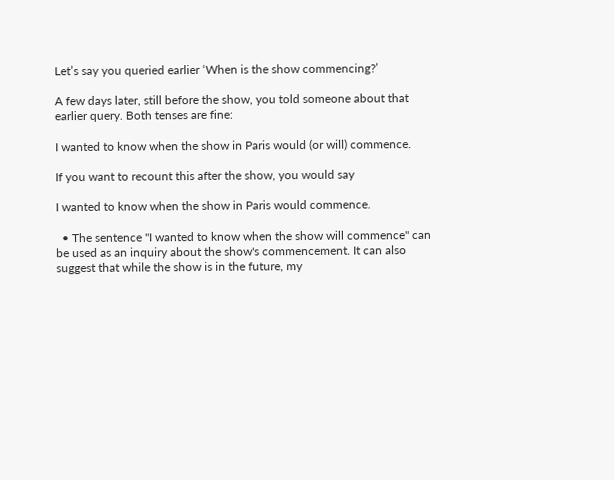Let’s say you queried earlier ‘When is the show commencing?’

A few days later, still before the show, you told someone about that earlier query. Both tenses are fine:

I wanted to know when the show in Paris would (or will) commence.

If you want to recount this after the show, you would say

I wanted to know when the show in Paris would commence.

  • The sentence "I wanted to know when the show will commence" can be used as an inquiry about the show's commencement. It can also suggest that while the show is in the future, my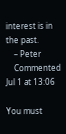interest is in the past.
    – Peter
    Commented Jul 1 at 13:06

You must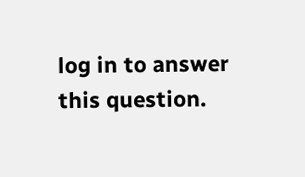log in to answer this question.